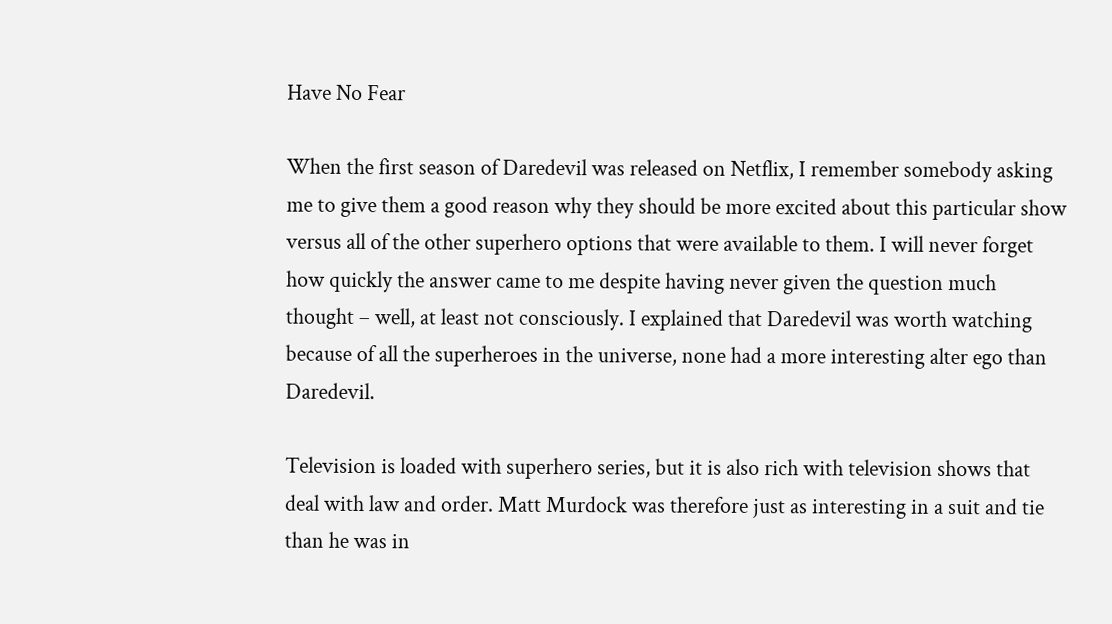Have No Fear

When the first season of Daredevil was released on Netflix, I remember somebody asking me to give them a good reason why they should be more excited about this particular show versus all of the other superhero options that were available to them. I will never forget how quickly the answer came to me despite having never given the question much thought – well, at least not consciously. I explained that Daredevil was worth watching because of all the superheroes in the universe, none had a more interesting alter ego than Daredevil.

Television is loaded with superhero series, but it is also rich with television shows that deal with law and order. Matt Murdock was therefore just as interesting in a suit and tie than he was in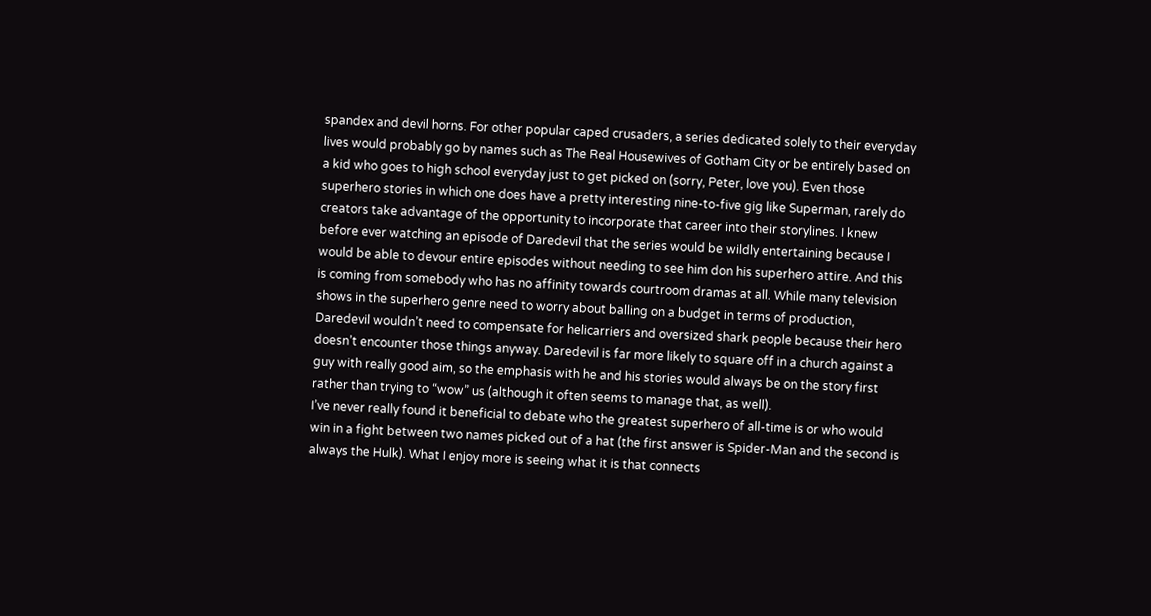spandex and devil horns. For other popular caped crusaders, a series dedicated solely to their everyday lives would probably go by names such as The Real Housewives of Gotham City or be entirely based on a kid who goes to high school everyday just to get picked on (sorry, Peter, love you). Even those superhero stories in which one does have a pretty interesting nine-to-five gig like Superman, rarely do creators take advantage of the opportunity to incorporate that career into their storylines. I knew before ever watching an episode of Daredevil that the series would be wildly entertaining because I would be able to devour entire episodes without needing to see him don his superhero attire. And this is coming from somebody who has no affinity towards courtroom dramas at all. While many television shows in the superhero genre need to worry about balling on a budget in terms of production, Daredevil wouldn’t need to compensate for helicarriers and oversized shark people because their hero doesn’t encounter those things anyway. Daredevil is far more likely to square off in a church against a guy with really good aim, so the emphasis with he and his stories would always be on the story first rather than trying to “wow” us (although it often seems to manage that, as well).
I’ve never really found it beneficial to debate who the greatest superhero of all-time is or who would win in a fight between two names picked out of a hat (the first answer is Spider-Man and the second is always the Hulk). What I enjoy more is seeing what it is that connects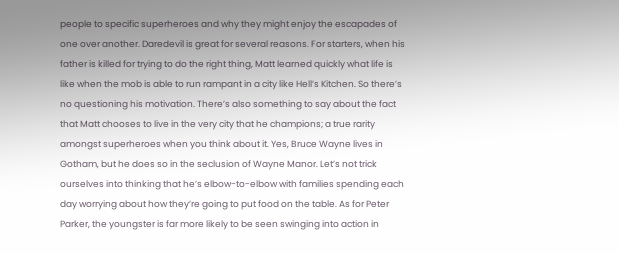people to specific superheroes and why they might enjoy the escapades of one over another. Daredevil is great for several reasons. For starters, when his father is killed for trying to do the right thing, Matt learned quickly what life is like when the mob is able to run rampant in a city like Hell’s Kitchen. So there’s no questioning his motivation. There’s also something to say about the fact that Matt chooses to live in the very city that he champions; a true rarity amongst superheroes when you think about it. Yes, Bruce Wayne lives in Gotham, but he does so in the seclusion of Wayne Manor. Let’s not trick ourselves into thinking that he’s elbow-to-elbow with families spending each day worrying about how they’re going to put food on the table. As for Peter Parker, the youngster is far more likely to be seen swinging into action in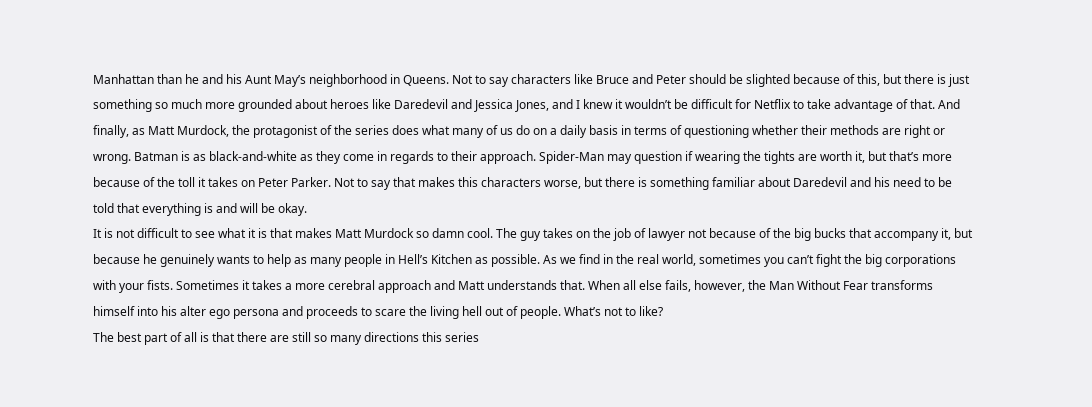Manhattan than he and his Aunt May’s neighborhood in Queens. Not to say characters like Bruce and Peter should be slighted because of this, but there is just something so much more grounded about heroes like Daredevil and Jessica Jones, and I knew it wouldn’t be difficult for Netflix to take advantage of that. And finally, as Matt Murdock, the protagonist of the series does what many of us do on a daily basis in terms of questioning whether their methods are right or wrong. Batman is as black-and-white as they come in regards to their approach. Spider-Man may question if wearing the tights are worth it, but that’s more because of the toll it takes on Peter Parker. Not to say that makes this characters worse, but there is something familiar about Daredevil and his need to be told that everything is and will be okay.
It is not difficult to see what it is that makes Matt Murdock so damn cool. The guy takes on the job of lawyer not because of the big bucks that accompany it, but because he genuinely wants to help as many people in Hell’s Kitchen as possible. As we find in the real world, sometimes you can’t fight the big corporations with your fists. Sometimes it takes a more cerebral approach and Matt understands that. When all else fails, however, the Man Without Fear transforms himself into his alter ego persona and proceeds to scare the living hell out of people. What’s not to like?
The best part of all is that there are still so many directions this series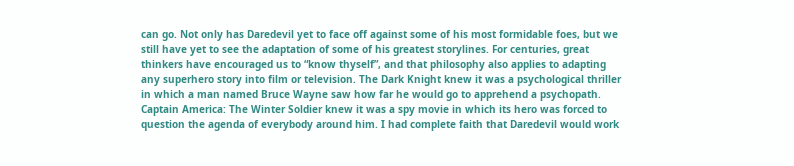can go. Not only has Daredevil yet to face off against some of his most formidable foes, but we still have yet to see the adaptation of some of his greatest storylines. For centuries, great thinkers have encouraged us to “know thyself”, and that philosophy also applies to adapting any superhero story into film or television. The Dark Knight knew it was a psychological thriller in which a man named Bruce Wayne saw how far he would go to apprehend a psychopath. Captain America: The Winter Soldier knew it was a spy movie in which its hero was forced to question the agenda of everybody around him. I had complete faith that Daredevil would work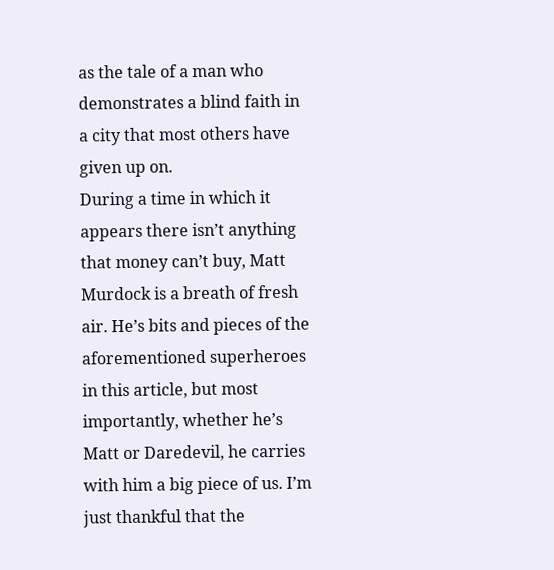as the tale of a man who demonstrates a blind faith in a city that most others have given up on.
During a time in which it appears there isn’t anything that money can’t buy, Matt Murdock is a breath of fresh air. He’s bits and pieces of the aforementioned superheroes in this article, but most importantly, whether he’s Matt or Daredevil, he carries with him a big piece of us. I’m just thankful that the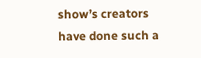show’s creators have done such a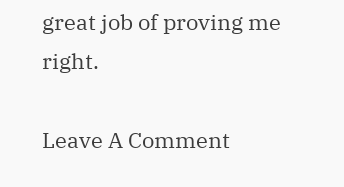great job of proving me right.

Leave A Comment